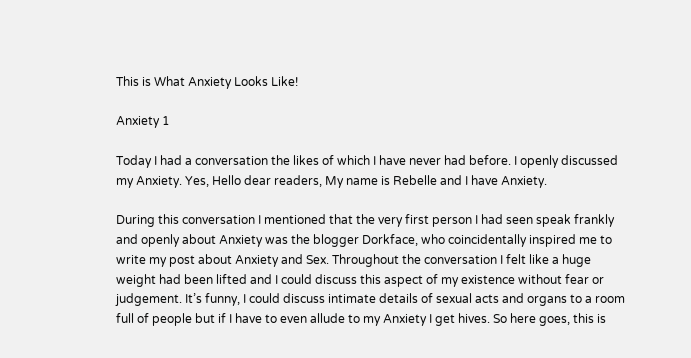This is What Anxiety Looks Like!

Anxiety 1

Today I had a conversation the likes of which I have never had before. I openly discussed my Anxiety. Yes, Hello dear readers, My name is Rebelle and I have Anxiety.

During this conversation I mentioned that the very first person I had seen speak frankly and openly about Anxiety was the blogger Dorkface, who coincidentally inspired me to write my post about Anxiety and Sex. Throughout the conversation I felt like a huge weight had been lifted and I could discuss this aspect of my existence without fear or judgement. It’s funny, I could discuss intimate details of sexual acts and organs to a room full of people but if I have to even allude to my Anxiety I get hives. So here goes, this is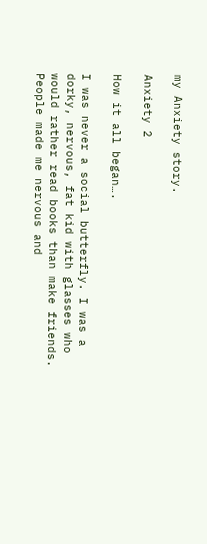my Anxiety story.

Anxiety 2

How it all began….

I was never a social butterfly. I was a dorky, nervous, fat kid with glasses who would rather read books than make friends. People made me nervous and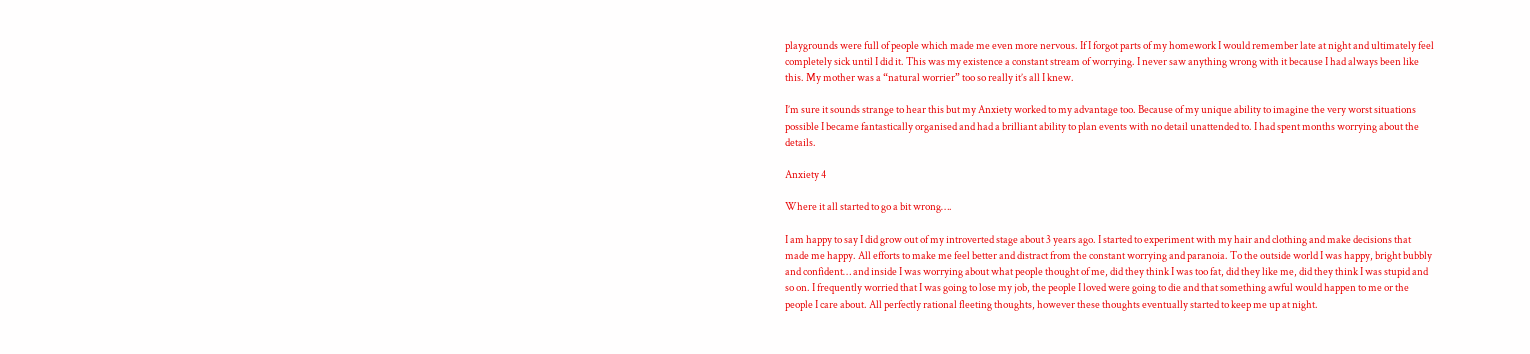playgrounds were full of people which made me even more nervous. If I forgot parts of my homework I would remember late at night and ultimately feel completely sick until I did it. This was my existence a constant stream of worrying. I never saw anything wrong with it because I had always been like this. My mother was a “natural worrier” too so really it’s all I knew.

I’m sure it sounds strange to hear this but my Anxiety worked to my advantage too. Because of my unique ability to imagine the very worst situations possible I became fantastically organised and had a brilliant ability to plan events with no detail unattended to. I had spent months worrying about the details.

Anxiety 4

Where it all started to go a bit wrong….

I am happy to say I did grow out of my introverted stage about 3 years ago. I started to experiment with my hair and clothing and make decisions that made me happy. All efforts to make me feel better and distract from the constant worrying and paranoia. To the outside world I was happy, bright bubbly and confident… and inside I was worrying about what people thought of me, did they think I was too fat, did they like me, did they think I was stupid and so on. I frequently worried that I was going to lose my job, the people I loved were going to die and that something awful would happen to me or the people I care about. All perfectly rational fleeting thoughts, however these thoughts eventually started to keep me up at night.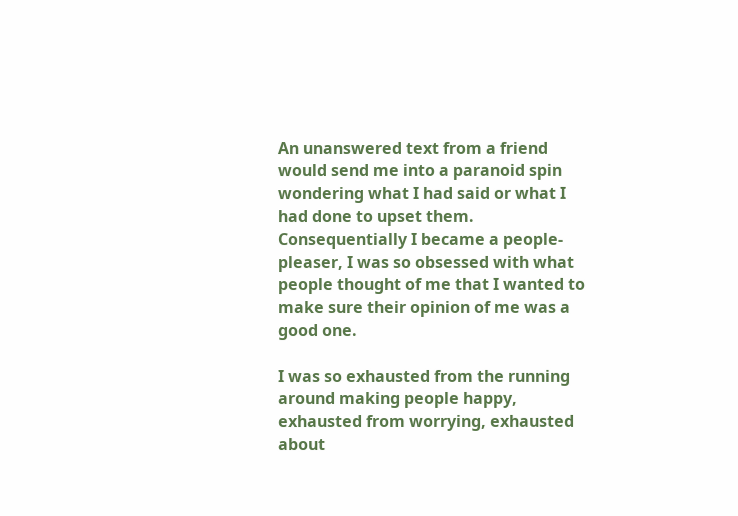An unanswered text from a friend would send me into a paranoid spin wondering what I had said or what I had done to upset them. Consequentially I became a people-pleaser, I was so obsessed with what people thought of me that I wanted to make sure their opinion of me was a good one.

I was so exhausted from the running around making people happy, exhausted from worrying, exhausted about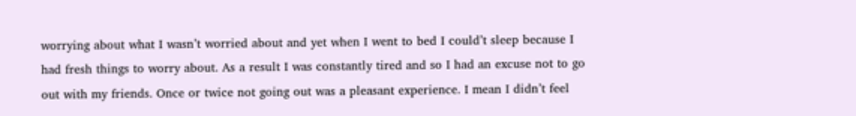worrying about what I wasn’t worried about and yet when I went to bed I could’t sleep because I had fresh things to worry about. As a result I was constantly tired and so I had an excuse not to go out with my friends. Once or twice not going out was a pleasant experience. I mean I didn’t feel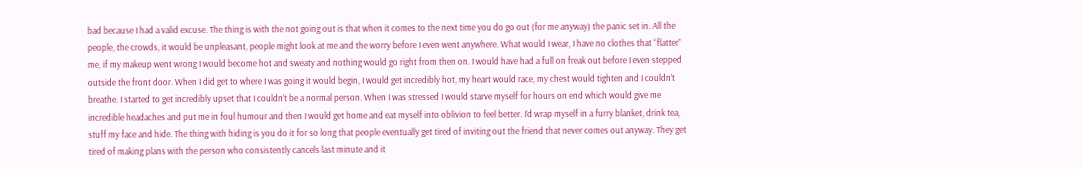bad because I had a valid excuse. The thing is with the not going out is that when it comes to the next time you do go out (for me anyway) the panic set in. All the people, the crowds, it would be unpleasant, people might look at me and the worry before I even went anywhere. What would I wear, I have no clothes that “flatter” me, if my makeup went wrong I would become hot and sweaty and nothing would go right from then on. I would have had a full on freak out before I even stepped outside the front door. When I did get to where I was going it would begin, I would get incredibly hot, my heart would race, my chest would tighten and I couldn’t breathe. I started to get incredibly upset that I couldn’t be a normal person. When I was stressed I would starve myself for hours on end which would give me incredible headaches and put me in foul humour and then I would get home and eat myself into oblivion to feel better. I’d wrap myself in a furry blanket, drink tea, stuff my face and hide. The thing with hiding is you do it for so long that people eventually get tired of inviting out the friend that never comes out anyway. They get tired of making plans with the person who consistently cancels last minute and it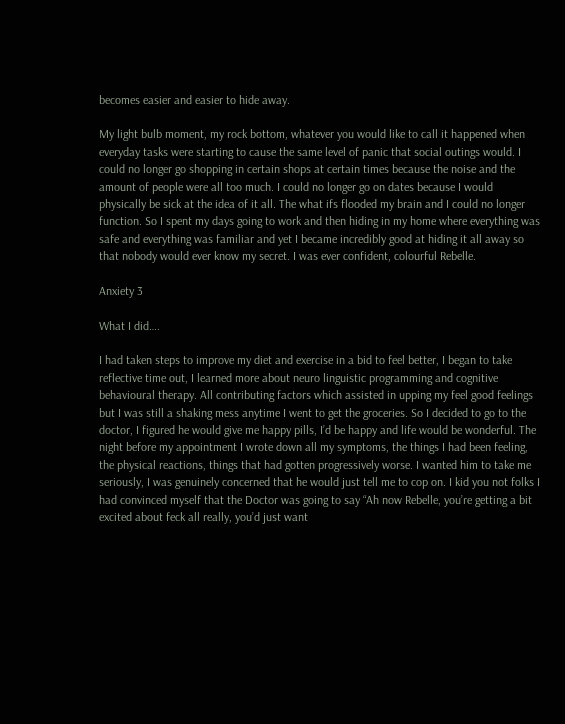becomes easier and easier to hide away.

My light bulb moment, my rock bottom, whatever you would like to call it happened when everyday tasks were starting to cause the same level of panic that social outings would. I could no longer go shopping in certain shops at certain times because the noise and the amount of people were all too much. I could no longer go on dates because I would physically be sick at the idea of it all. The what ifs flooded my brain and I could no longer function. So I spent my days going to work and then hiding in my home where everything was safe and everything was familiar and yet I became incredibly good at hiding it all away so that nobody would ever know my secret. I was ever confident, colourful Rebelle.

Anxiety 3

What I did….

I had taken steps to improve my diet and exercise in a bid to feel better, I began to take reflective time out, I learned more about neuro linguistic programming and cognitive behavioural therapy. All contributing factors which assisted in upping my feel good feelings but I was still a shaking mess anytime I went to get the groceries. So I decided to go to the doctor, I figured he would give me happy pills, I’d be happy and life would be wonderful. The night before my appointment I wrote down all my symptoms, the things I had been feeling, the physical reactions, things that had gotten progressively worse. I wanted him to take me seriously, I was genuinely concerned that he would just tell me to cop on. I kid you not folks I had convinced myself that the Doctor was going to say “Ah now Rebelle, you’re getting a bit excited about feck all really, you’d just want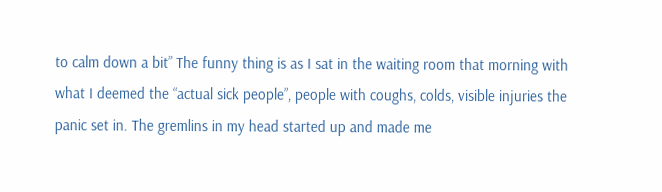to calm down a bit” The funny thing is as I sat in the waiting room that morning with what I deemed the “actual sick people”, people with coughs, colds, visible injuries the panic set in. The gremlins in my head started up and made me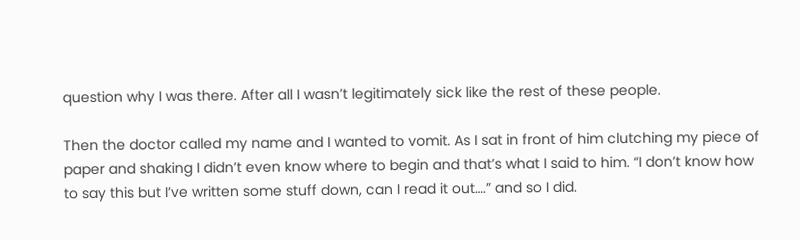question why I was there. After all I wasn’t legitimately sick like the rest of these people.

Then the doctor called my name and I wanted to vomit. As I sat in front of him clutching my piece of paper and shaking I didn’t even know where to begin and that’s what I said to him. “I don’t know how to say this but I’ve written some stuff down, can I read it out….” and so I did.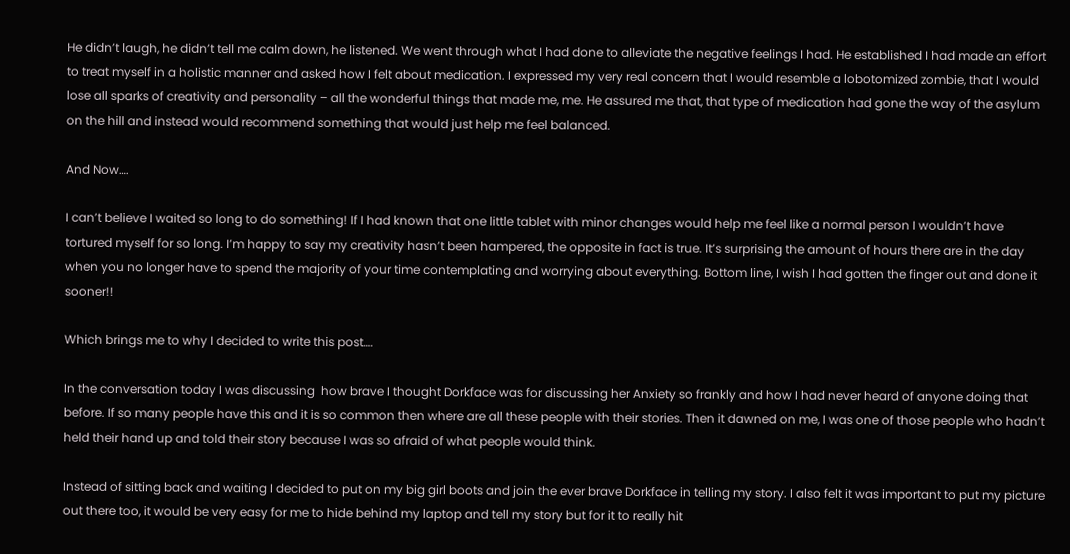He didn’t laugh, he didn’t tell me calm down, he listened. We went through what I had done to alleviate the negative feelings I had. He established I had made an effort to treat myself in a holistic manner and asked how I felt about medication. I expressed my very real concern that I would resemble a lobotomized zombie, that I would lose all sparks of creativity and personality – all the wonderful things that made me, me. He assured me that, that type of medication had gone the way of the asylum on the hill and instead would recommend something that would just help me feel balanced.

And Now….

I can’t believe I waited so long to do something! If I had known that one little tablet with minor changes would help me feel like a normal person I wouldn’t have tortured myself for so long. I’m happy to say my creativity hasn’t been hampered, the opposite in fact is true. It’s surprising the amount of hours there are in the day when you no longer have to spend the majority of your time contemplating and worrying about everything. Bottom line, I wish I had gotten the finger out and done it sooner!!

Which brings me to why I decided to write this post….

In the conversation today I was discussing  how brave I thought Dorkface was for discussing her Anxiety so frankly and how I had never heard of anyone doing that before. If so many people have this and it is so common then where are all these people with their stories. Then it dawned on me, I was one of those people who hadn’t held their hand up and told their story because I was so afraid of what people would think.

Instead of sitting back and waiting I decided to put on my big girl boots and join the ever brave Dorkface in telling my story. I also felt it was important to put my picture out there too, it would be very easy for me to hide behind my laptop and tell my story but for it to really hit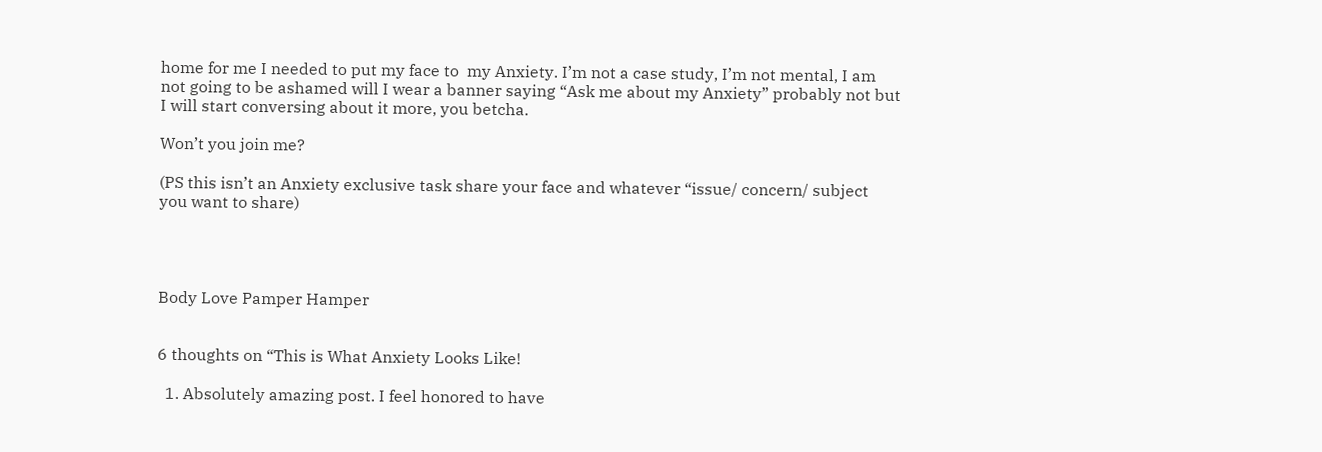home for me I needed to put my face to  my Anxiety. I’m not a case study, I’m not mental, I am not going to be ashamed will I wear a banner saying “Ask me about my Anxiety” probably not but I will start conversing about it more, you betcha.

Won’t you join me?

(PS this isn’t an Anxiety exclusive task share your face and whatever “issue/ concern/ subject you want to share)




Body Love Pamper Hamper


6 thoughts on “This is What Anxiety Looks Like!

  1. Absolutely amazing post. I feel honored to have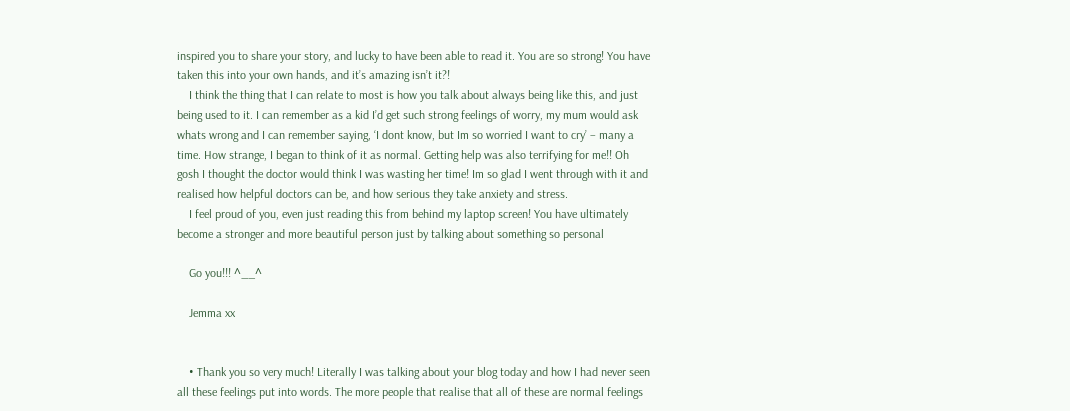inspired you to share your story, and lucky to have been able to read it. You are so strong! You have taken this into your own hands, and it’s amazing isn’t it?!
    I think the thing that I can relate to most is how you talk about always being like this, and just being used to it. I can remember as a kid I’d get such strong feelings of worry, my mum would ask whats wrong and I can remember saying, ‘I dont know, but Im so worried I want to cry’ – many a time. How strange, I began to think of it as normal. Getting help was also terrifying for me!! Oh gosh I thought the doctor would think I was wasting her time! Im so glad I went through with it and realised how helpful doctors can be, and how serious they take anxiety and stress.
    I feel proud of you, even just reading this from behind my laptop screen! You have ultimately become a stronger and more beautiful person just by talking about something so personal

    Go you!!! ^__^

    Jemma xx


    • Thank you so very much! Literally I was talking about your blog today and how I had never seen all these feelings put into words. The more people that realise that all of these are normal feelings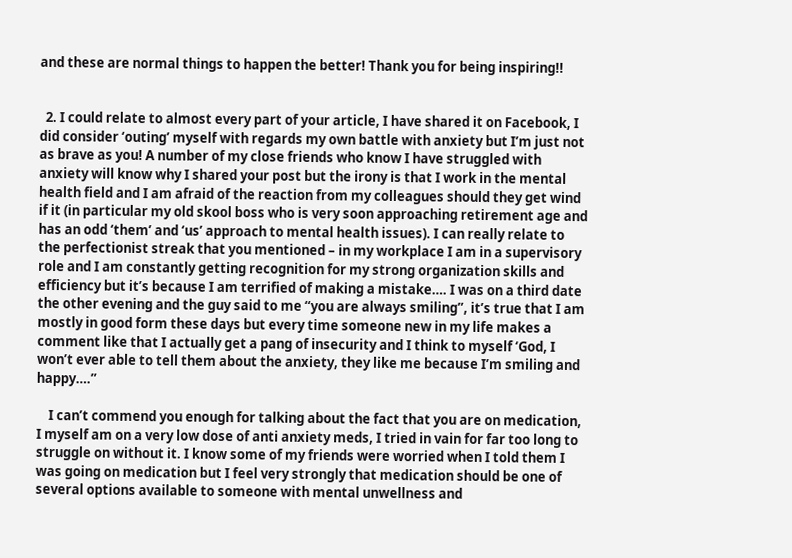and these are normal things to happen the better! Thank you for being inspiring!!


  2. I could relate to almost every part of your article, I have shared it on Facebook, I did consider ‘outing’ myself with regards my own battle with anxiety but I’m just not as brave as you! A number of my close friends who know I have struggled with anxiety will know why I shared your post but the irony is that I work in the mental health field and I am afraid of the reaction from my colleagues should they get wind if it (in particular my old skool boss who is very soon approaching retirement age and has an odd ‘them’ and ‘us’ approach to mental health issues). I can really relate to the perfectionist streak that you mentioned – in my workplace I am in a supervisory role and I am constantly getting recognition for my strong organization skills and efficiency but it’s because I am terrified of making a mistake…. I was on a third date the other evening and the guy said to me “you are always smiling”, it’s true that I am mostly in good form these days but every time someone new in my life makes a comment like that I actually get a pang of insecurity and I think to myself ‘God, I won’t ever able to tell them about the anxiety, they like me because I’m smiling and happy….”

    I can’t commend you enough for talking about the fact that you are on medication, I myself am on a very low dose of anti anxiety meds, I tried in vain for far too long to struggle on without it. I know some of my friends were worried when I told them I was going on medication but I feel very strongly that medication should be one of several options available to someone with mental unwellness and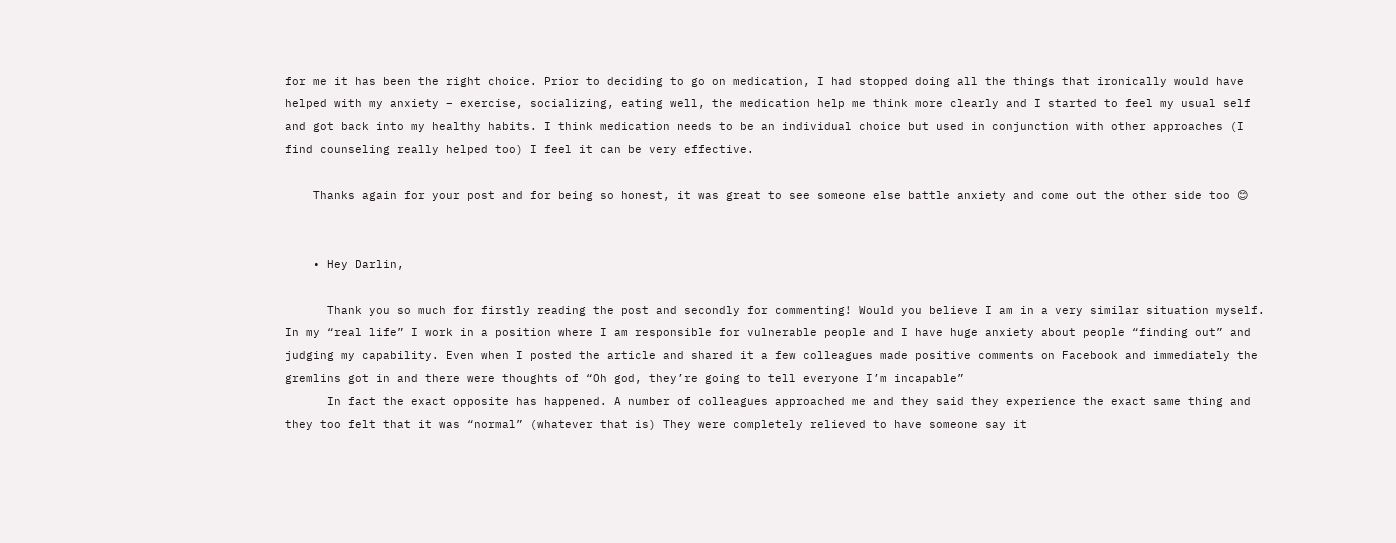for me it has been the right choice. Prior to deciding to go on medication, I had stopped doing all the things that ironically would have helped with my anxiety – exercise, socializing, eating well, the medication help me think more clearly and I started to feel my usual self and got back into my healthy habits. I think medication needs to be an individual choice but used in conjunction with other approaches (I find counseling really helped too) I feel it can be very effective.

    Thanks again for your post and for being so honest, it was great to see someone else battle anxiety and come out the other side too 😊


    • Hey Darlin,

      Thank you so much for firstly reading the post and secondly for commenting! Would you believe I am in a very similar situation myself. In my “real life” I work in a position where I am responsible for vulnerable people and I have huge anxiety about people “finding out” and judging my capability. Even when I posted the article and shared it a few colleagues made positive comments on Facebook and immediately the gremlins got in and there were thoughts of “Oh god, they’re going to tell everyone I’m incapable”
      In fact the exact opposite has happened. A number of colleagues approached me and they said they experience the exact same thing and they too felt that it was “normal” (whatever that is) They were completely relieved to have someone say it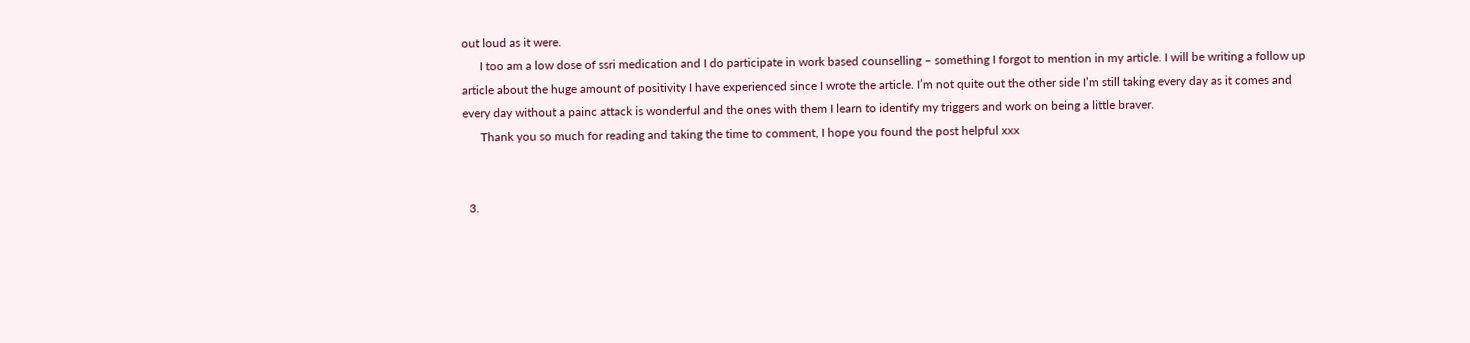out loud as it were.
      I too am a low dose of ssri medication and I do participate in work based counselling – something I forgot to mention in my article. I will be writing a follow up article about the huge amount of positivity I have experienced since I wrote the article. I’m not quite out the other side I’m still taking every day as it comes and every day without a painc attack is wonderful and the ones with them I learn to identify my triggers and work on being a little braver.
      Thank you so much for reading and taking the time to comment, I hope you found the post helpful xxx


  3.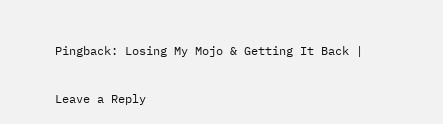Pingback: Losing My Mojo & Getting It Back |

Leave a Reply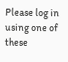Please log in using one of these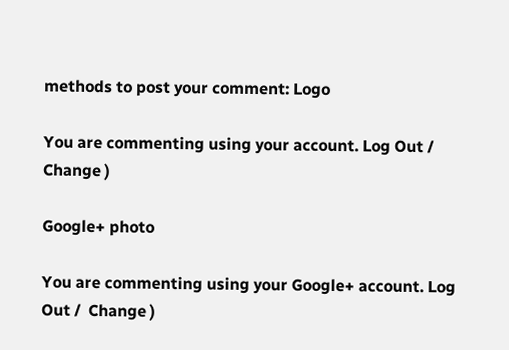methods to post your comment: Logo

You are commenting using your account. Log Out /  Change )

Google+ photo

You are commenting using your Google+ account. Log Out /  Change )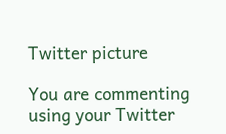Twitter picture

You are commenting using your Twitter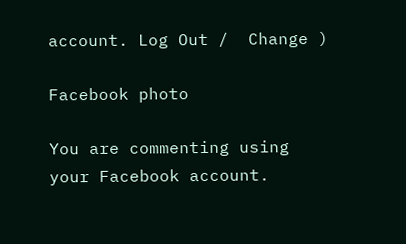account. Log Out /  Change )

Facebook photo

You are commenting using your Facebook account.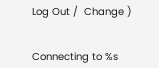Log Out /  Change )


Connecting to %s